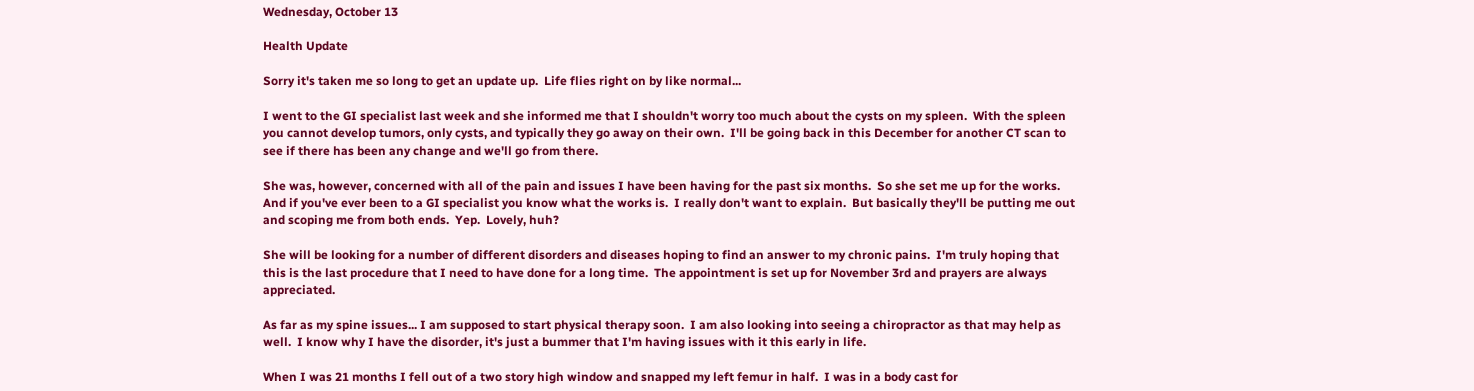Wednesday, October 13

Health Update

Sorry it's taken me so long to get an update up.  Life flies right on by like normal...

I went to the GI specialist last week and she informed me that I shouldn't worry too much about the cysts on my spleen.  With the spleen you cannot develop tumors, only cysts, and typically they go away on their own.  I'll be going back in this December for another CT scan to see if there has been any change and we'll go from there.

She was, however, concerned with all of the pain and issues I have been having for the past six months.  So she set me up for the works.  And if you've ever been to a GI specialist you know what the works is.  I really don't want to explain.  But basically they'll be putting me out and scoping me from both ends.  Yep.  Lovely, huh?

She will be looking for a number of different disorders and diseases hoping to find an answer to my chronic pains.  I'm truly hoping that this is the last procedure that I need to have done for a long time.  The appointment is set up for November 3rd and prayers are always appreciated.

As far as my spine issues... I am supposed to start physical therapy soon.  I am also looking into seeing a chiropractor as that may help as well.  I know why I have the disorder, it's just a bummer that I'm having issues with it this early in life.

When I was 21 months I fell out of a two story high window and snapped my left femur in half.  I was in a body cast for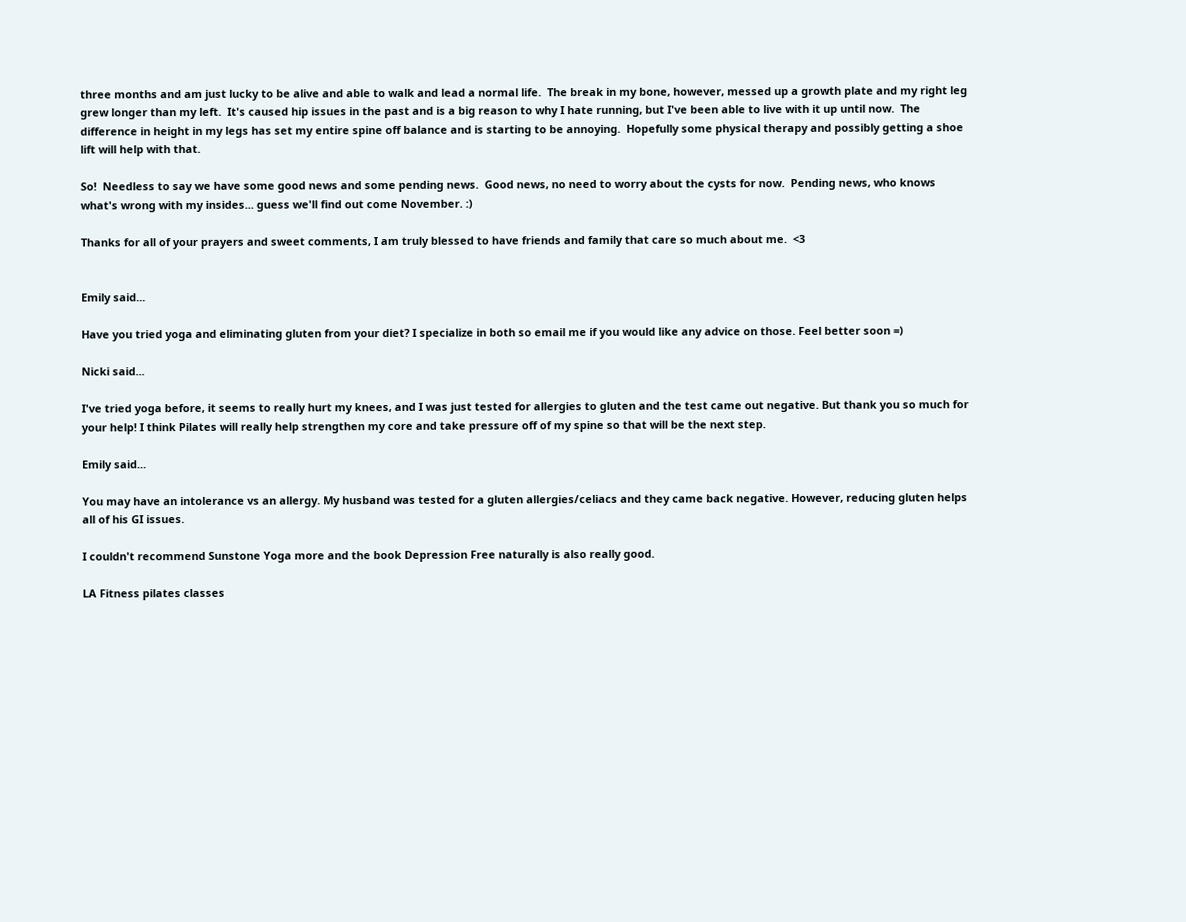three months and am just lucky to be alive and able to walk and lead a normal life.  The break in my bone, however, messed up a growth plate and my right leg grew longer than my left.  It's caused hip issues in the past and is a big reason to why I hate running, but I've been able to live with it up until now.  The difference in height in my legs has set my entire spine off balance and is starting to be annoying.  Hopefully some physical therapy and possibly getting a shoe lift will help with that.

So!  Needless to say we have some good news and some pending news.  Good news, no need to worry about the cysts for now.  Pending news, who knows what's wrong with my insides... guess we'll find out come November. :)

Thanks for all of your prayers and sweet comments, I am truly blessed to have friends and family that care so much about me.  <3


Emily said...

Have you tried yoga and eliminating gluten from your diet? I specialize in both so email me if you would like any advice on those. Feel better soon =)

Nicki said...

I've tried yoga before, it seems to really hurt my knees, and I was just tested for allergies to gluten and the test came out negative. But thank you so much for your help! I think Pilates will really help strengthen my core and take pressure off of my spine so that will be the next step.

Emily said...

You may have an intolerance vs an allergy. My husband was tested for a gluten allergies/celiacs and they came back negative. However, reducing gluten helps all of his GI issues.

I couldn't recommend Sunstone Yoga more and the book Depression Free naturally is also really good.

LA Fitness pilates classes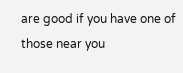are good if you have one of those near you